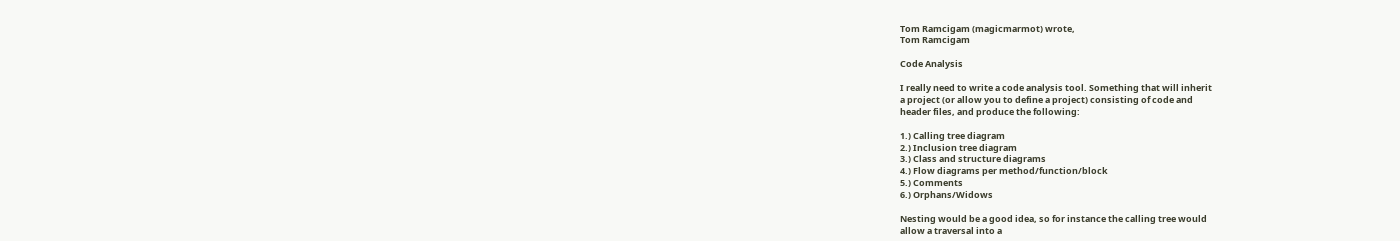Tom Ramcigam (magicmarmot) wrote,
Tom Ramcigam

Code Analysis

I really need to write a code analysis tool. Something that will inherit
a project (or allow you to define a project) consisting of code and
header files, and produce the following:

1.) Calling tree diagram
2.) Inclusion tree diagram
3.) Class and structure diagrams
4.) Flow diagrams per method/function/block
5.) Comments
6.) Orphans/Widows

Nesting would be a good idea, so for instance the calling tree would
allow a traversal into a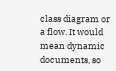class diagram or a flow. It would mean dynamic
documents, so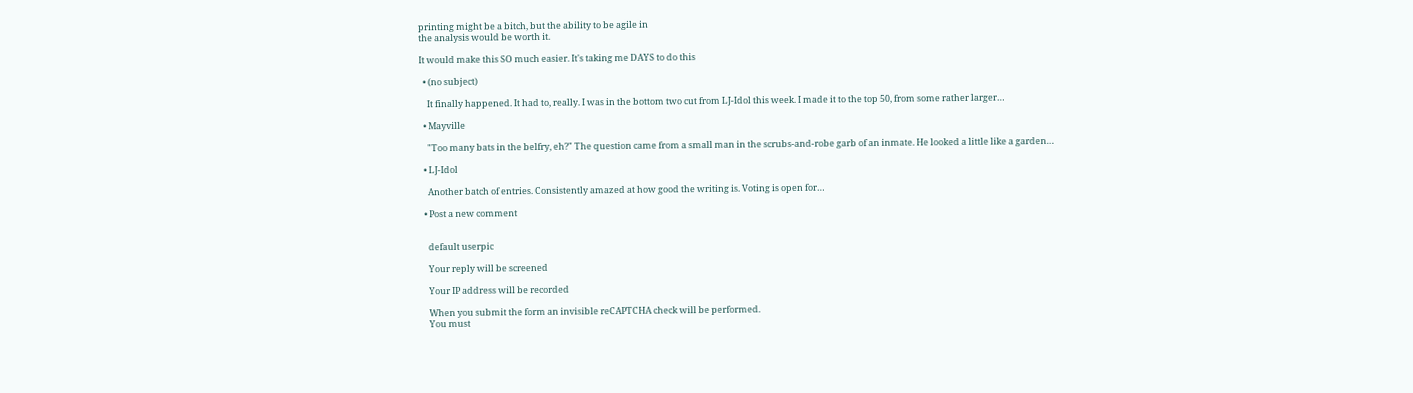printing might be a bitch, but the ability to be agile in
the analysis would be worth it.

It would make this SO much easier. It's taking me DAYS to do this

  • (no subject)

    It finally happened. It had to, really. I was in the bottom two cut from LJ-Idol this week. I made it to the top 50, from some rather larger…

  • Mayville

    "Too many bats in the belfry, eh?" The question came from a small man in the scrubs-and-robe garb of an inmate. He looked a little like a garden…

  • LJ-Idol

    Another batch of entries. Consistently amazed at how good the writing is. Voting is open for…

  • Post a new comment


    default userpic

    Your reply will be screened

    Your IP address will be recorded

    When you submit the form an invisible reCAPTCHA check will be performed.
    You must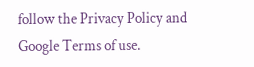follow the Privacy Policy and Google Terms of use.